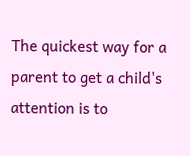The quickest way for a parent to get a child's attention is to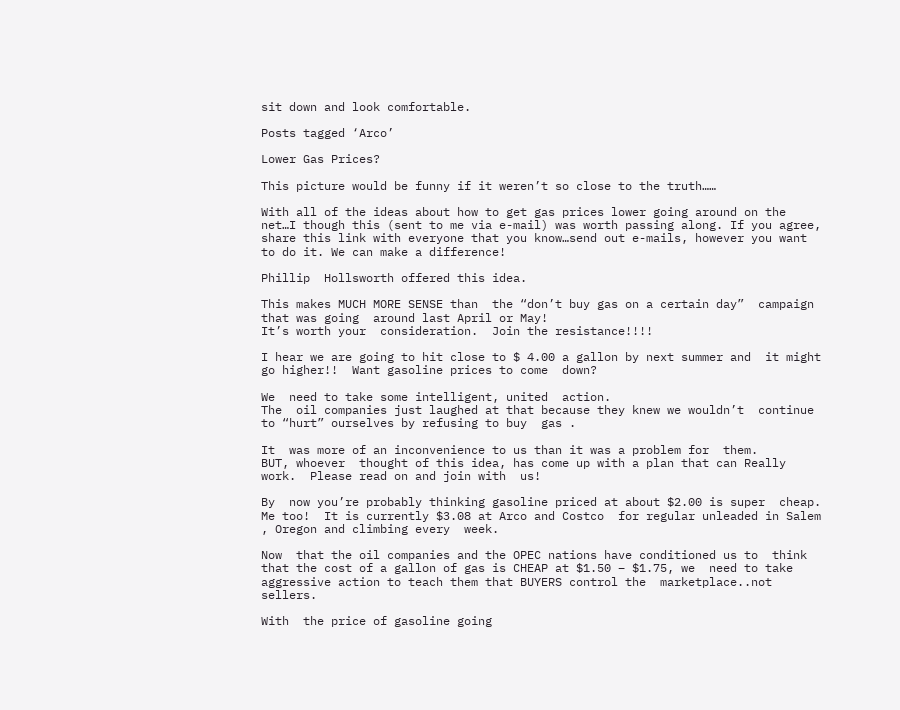sit down and look comfortable.

Posts tagged ‘Arco’

Lower Gas Prices?

This picture would be funny if it weren’t so close to the truth……

With all of the ideas about how to get gas prices lower going around on the net…I though this (sent to me via e-mail) was worth passing along. If you agree, share this link with everyone that you know…send out e-mails, however you want to do it. We can make a difference!

Phillip  Hollsworth offered this idea.

This makes MUCH MORE SENSE than  the “don’t buy gas on a certain day”  campaign that was going  around last April or May!
It’s worth your  consideration.  Join the resistance!!!!

I hear we are going to hit close to $ 4.00 a gallon by next summer and  it might go higher!!  Want gasoline prices to come  down?

We  need to take some intelligent, united  action.
The  oil companies just laughed at that because they knew we wouldn’t  continue to “hurt” ourselves by refusing to buy  gas .

It  was more of an inconvenience to us than it was a problem for  them.
BUT, whoever  thought of this idea, has come up with a plan that can Really work.  Please read on and join with  us!

By  now you’re probably thinking gasoline priced at about $2.00 is super  cheap.  Me too!  It is currently $3.08 at Arco and Costco  for regular unleaded in Salem , Oregon and climbing every  week.

Now  that the oil companies and the OPEC nations have conditioned us to  think that the cost of a gallon of gas is CHEAP at $1.50 – $1.75, we  need to take aggressive action to teach them that BUYERS control the  marketplace..not sellers.

With  the price of gasoline going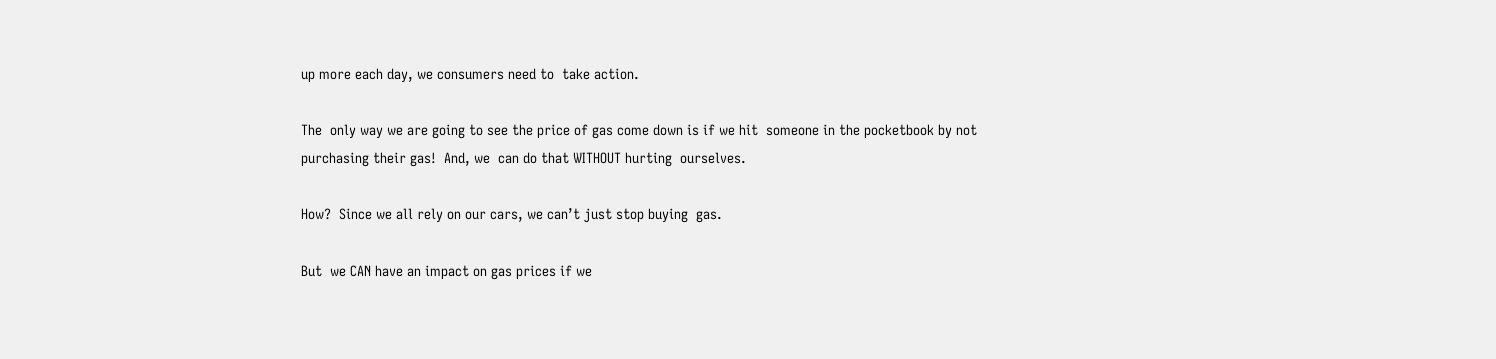up more each day, we consumers need to  take action.

The  only way we are going to see the price of gas come down is if we hit  someone in the pocketbook by not purchasing their gas!  And, we  can do that WITHOUT hurting  ourselves.

How?  Since we all rely on our cars, we can’t just stop buying  gas.

But  we CAN have an impact on gas prices if we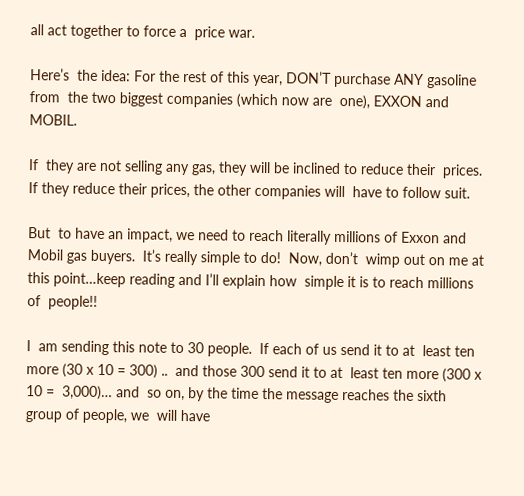all act together to force a  price war.

Here’s  the idea: For the rest of this year, DON’T purchase ANY gasoline from  the two biggest companies (which now are  one), EXXON and MOBIL.

If  they are not selling any gas, they will be inclined to reduce their  prices.  If they reduce their prices, the other companies will  have to follow suit.

But  to have an impact, we need to reach literally millions of Exxon and  Mobil gas buyers.  It’s really simple to do!  Now, don’t  wimp out on me at this point…keep reading and I’ll explain how  simple it is to reach millions of  people!!

I  am sending this note to 30 people.  If each of us send it to at  least ten more (30 x 10 = 300) ..  and those 300 send it to at  least ten more (300 x 10 =  3,000)… and  so on, by the time the message reaches the sixth group of people, we  will have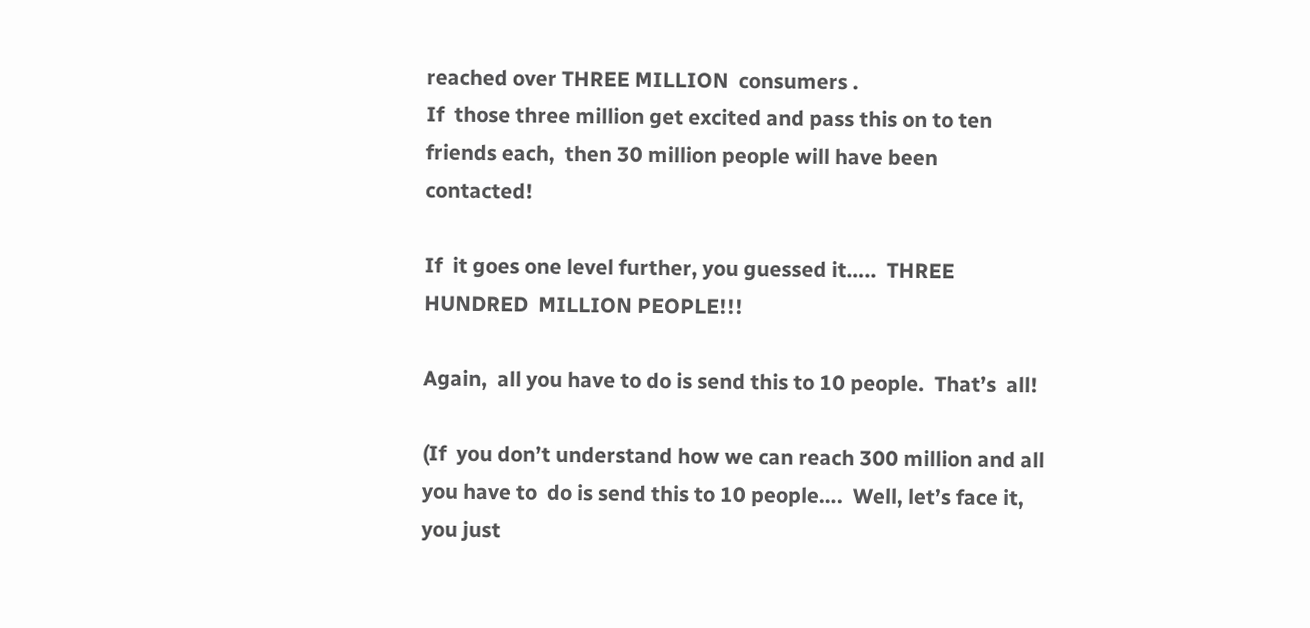reached over THREE MILLION  consumers .
If  those three million get excited and pass this on to ten friends each,  then 30 million people will have been  contacted!

If  it goes one level further, you guessed it…..  THREE HUNDRED  MILLION PEOPLE!!!

Again,  all you have to do is send this to 10 people.  That’s  all!

(If  you don’t understand how we can reach 300 million and all you have to  do is send this to 10 people….  Well, let’s face it, you just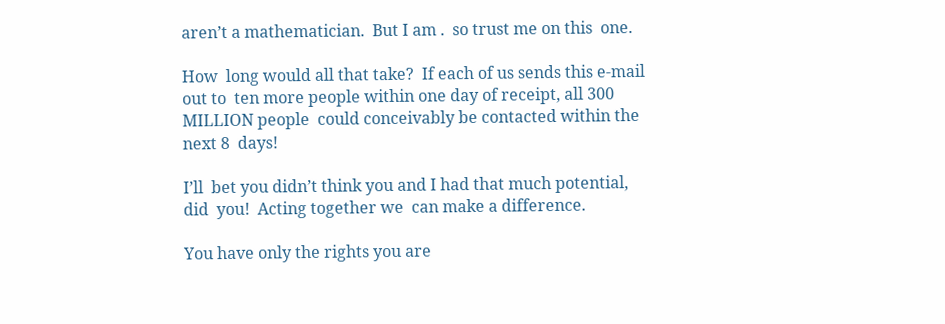aren’t a mathematician.  But I am .  so trust me on this  one.

How  long would all that take?  If each of us sends this e-mail out to  ten more people within one day of receipt, all 300 MILLION people  could conceivably be contacted within the next 8  days!

I’ll  bet you didn’t think you and I had that much potential, did  you!  Acting together we  can make a difference.

You have only the rights you are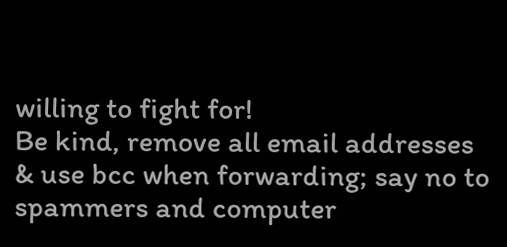willing to fight for!
Be kind, remove all email addresses & use bcc when forwarding; say no to spammers and computer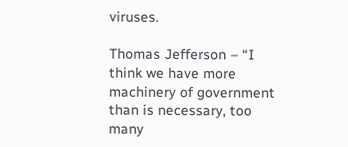viruses.

Thomas Jefferson – “I think we have more machinery of government than is necessary, too many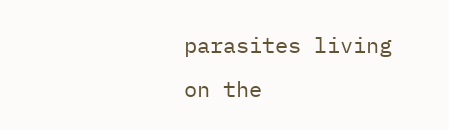parasites living on the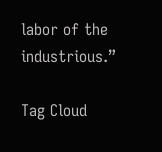labor of the industrious.”

Tag Cloud